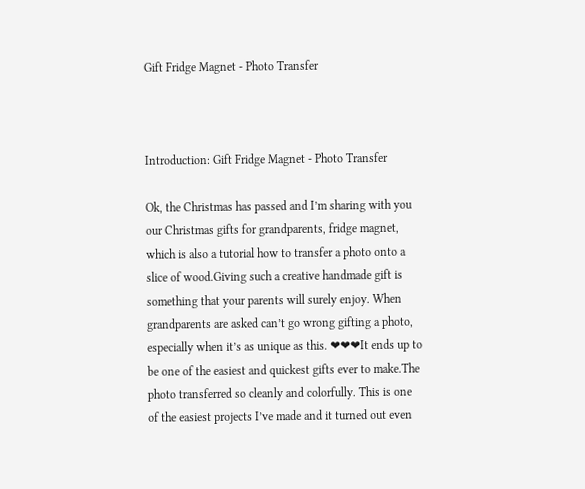Gift Fridge Magnet - Photo Transfer



Introduction: Gift Fridge Magnet - Photo Transfer

Ok, the Christmas has passed and I’m sharing with you our Christmas gifts for grandparents, fridge magnet, which is also a tutorial how to transfer a photo onto a slice of wood.Giving such a creative handmade gift is something that your parents will surely enjoy. When grandparents are asked can’t go wrong gifting a photo, especially when it’s as unique as this. ❤❤❤It ends up to be one of the easiest and quickest gifts ever to make.The photo transferred so cleanly and colorfully. This is one of the easiest projects I’ve made and it turned out even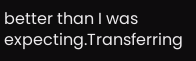better than I was expecting.Transferring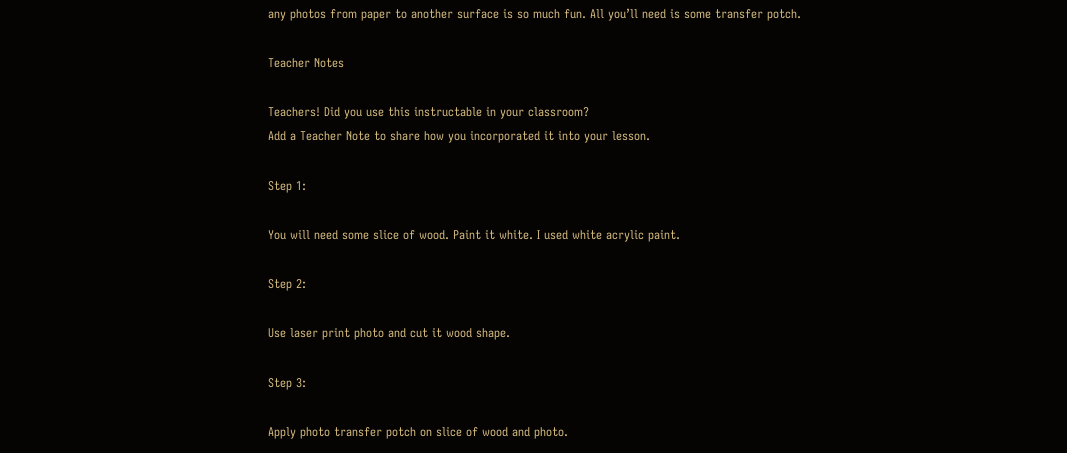any photos from paper to another surface is so much fun. All you’ll need is some transfer potch.

Teacher Notes

Teachers! Did you use this instructable in your classroom?
Add a Teacher Note to share how you incorporated it into your lesson.

Step 1:

You will need some slice of wood. Paint it white. I used white acrylic paint.

Step 2:

Use laser print photo and cut it wood shape.

Step 3:

Apply photo transfer potch on slice of wood and photo.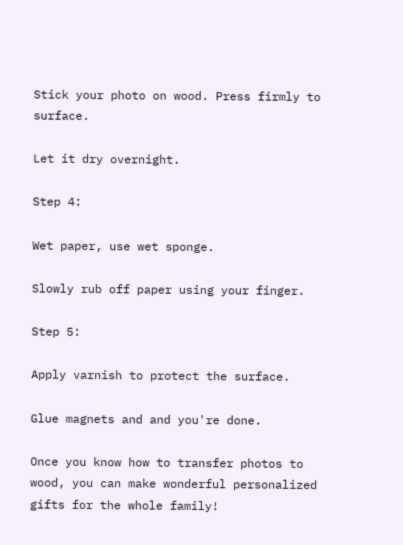Stick your photo on wood. Press firmly to surface.

Let it dry overnight.

Step 4:

Wet paper, use wet sponge.

Slowly rub off paper using your finger.

Step 5:

Apply varnish to protect the surface.

Glue magnets and and you're done.

Once you know how to transfer photos to wood, you can make wonderful personalized gifts for the whole family!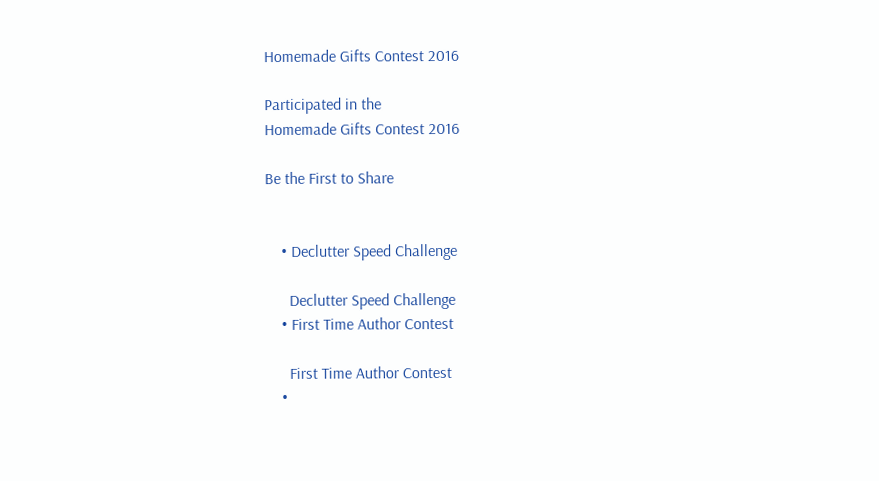Homemade Gifts Contest 2016

Participated in the
Homemade Gifts Contest 2016

Be the First to Share


    • Declutter Speed Challenge

      Declutter Speed Challenge
    • First Time Author Contest

      First Time Author Contest
    •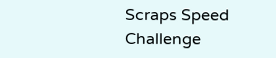Scraps Speed Challenge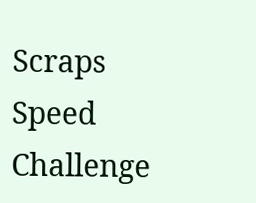Scraps Speed Challenge